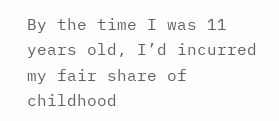By the time I was 11 years old, I’d incurred my fair share of childhood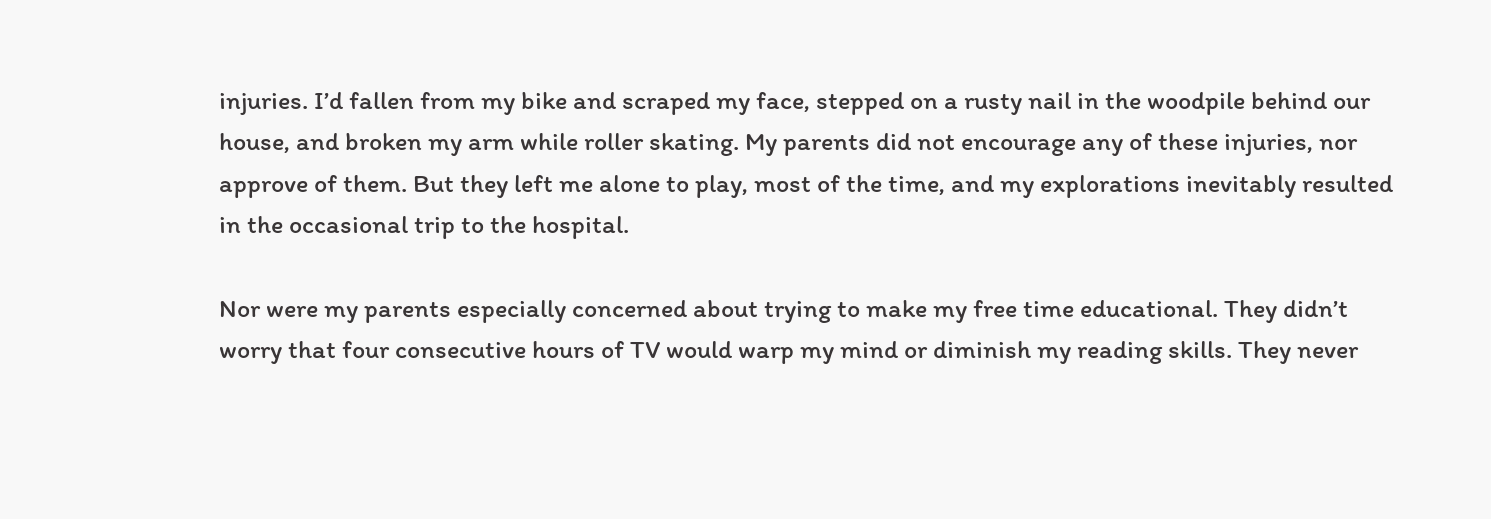injuries. I’d fallen from my bike and scraped my face, stepped on a rusty nail in the woodpile behind our house, and broken my arm while roller skating. My parents did not encourage any of these injuries, nor approve of them. But they left me alone to play, most of the time, and my explorations inevitably resulted in the occasional trip to the hospital.

Nor were my parents especially concerned about trying to make my free time educational. They didn’t worry that four consecutive hours of TV would warp my mind or diminish my reading skills. They never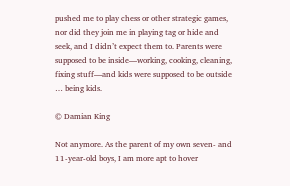pushed me to play chess or other strategic games, nor did they join me in playing tag or hide and seek, and I didn’t expect them to. Parents were supposed to be inside—working, cooking, cleaning, fixing stuff—and kids were supposed to be outside … being kids.

© Damian King

Not anymore. As the parent of my own seven- and 11-year-old boys, I am more apt to hover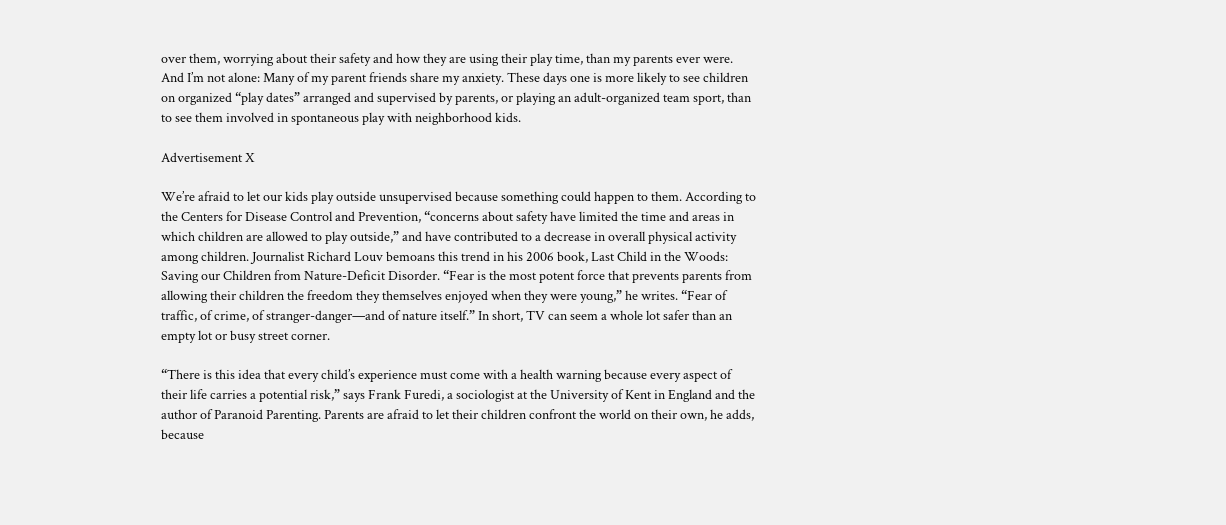over them, worrying about their safety and how they are using their play time, than my parents ever were. And I’m not alone: Many of my parent friends share my anxiety. These days one is more likely to see children on organized “play dates” arranged and supervised by parents, or playing an adult-organized team sport, than to see them involved in spontaneous play with neighborhood kids.

Advertisement X

We’re afraid to let our kids play outside unsupervised because something could happen to them. According to the Centers for Disease Control and Prevention, “concerns about safety have limited the time and areas in which children are allowed to play outside,” and have contributed to a decrease in overall physical activity among children. Journalist Richard Louv bemoans this trend in his 2006 book, Last Child in the Woods: Saving our Children from Nature-Deficit Disorder. “Fear is the most potent force that prevents parents from allowing their children the freedom they themselves enjoyed when they were young,” he writes. “Fear of traffic, of crime, of stranger-danger—and of nature itself.” In short, TV can seem a whole lot safer than an empty lot or busy street corner.

“There is this idea that every child’s experience must come with a health warning because every aspect of their life carries a potential risk,” says Frank Furedi, a sociologist at the University of Kent in England and the author of Paranoid Parenting. Parents are afraid to let their children confront the world on their own, he adds, because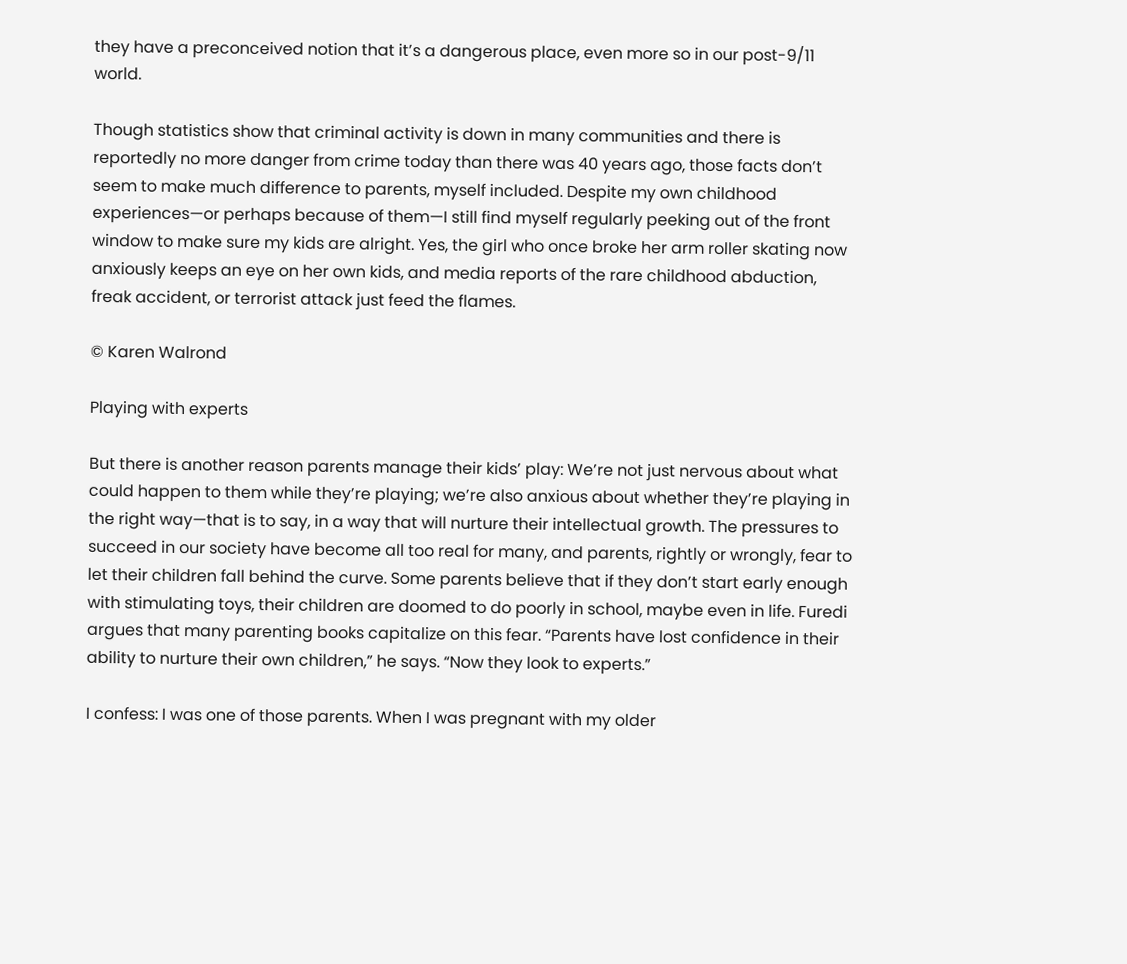they have a preconceived notion that it’s a dangerous place, even more so in our post-9/11 world.

Though statistics show that criminal activity is down in many communities and there is reportedly no more danger from crime today than there was 40 years ago, those facts don’t seem to make much difference to parents, myself included. Despite my own childhood experiences—or perhaps because of them—I still find myself regularly peeking out of the front window to make sure my kids are alright. Yes, the girl who once broke her arm roller skating now anxiously keeps an eye on her own kids, and media reports of the rare childhood abduction, freak accident, or terrorist attack just feed the flames.

© Karen Walrond

Playing with experts

But there is another reason parents manage their kids’ play: We’re not just nervous about what could happen to them while they’re playing; we’re also anxious about whether they’re playing in the right way—that is to say, in a way that will nurture their intellectual growth. The pressures to succeed in our society have become all too real for many, and parents, rightly or wrongly, fear to let their children fall behind the curve. Some parents believe that if they don’t start early enough with stimulating toys, their children are doomed to do poorly in school, maybe even in life. Furedi argues that many parenting books capitalize on this fear. “Parents have lost confidence in their ability to nurture their own children,” he says. “Now they look to experts.”

I confess: I was one of those parents. When I was pregnant with my older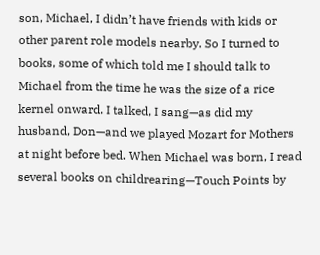son, Michael, I didn’t have friends with kids or other parent role models nearby. So I turned to books, some of which told me I should talk to Michael from the time he was the size of a rice kernel onward. I talked, I sang—as did my husband, Don—and we played Mozart for Mothers at night before bed. When Michael was born, I read several books on childrearing—Touch Points by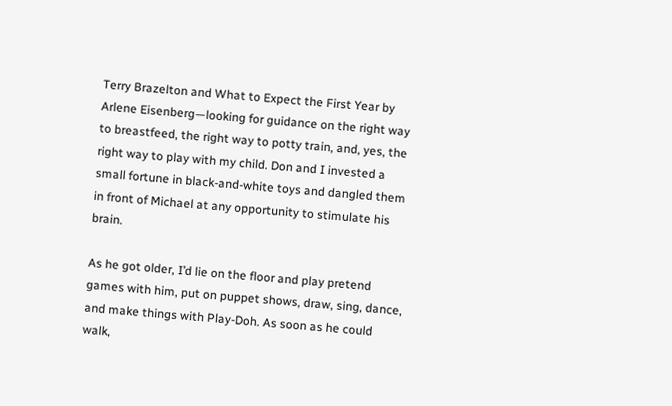Terry Brazelton and What to Expect the First Year by Arlene Eisenberg—looking for guidance on the right way to breastfeed, the right way to potty train, and, yes, the right way to play with my child. Don and I invested a small fortune in black-and-white toys and dangled them in front of Michael at any opportunity to stimulate his brain.

As he got older, I’d lie on the floor and play pretend games with him, put on puppet shows, draw, sing, dance, and make things with Play-Doh. As soon as he could walk,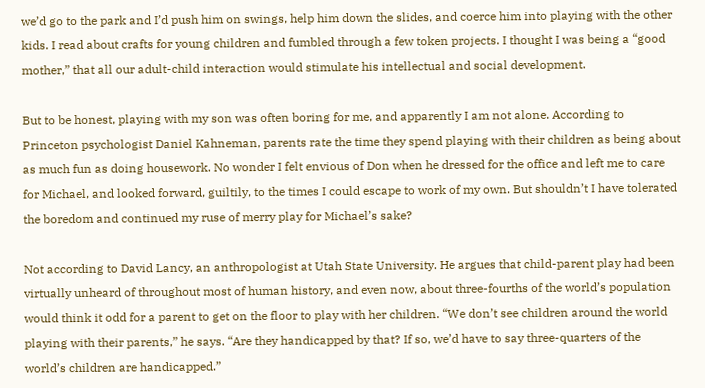we’d go to the park and I’d push him on swings, help him down the slides, and coerce him into playing with the other kids. I read about crafts for young children and fumbled through a few token projects. I thought I was being a “good mother,” that all our adult-child interaction would stimulate his intellectual and social development.

But to be honest, playing with my son was often boring for me, and apparently I am not alone. According to Princeton psychologist Daniel Kahneman, parents rate the time they spend playing with their children as being about as much fun as doing housework. No wonder I felt envious of Don when he dressed for the office and left me to care for Michael, and looked forward, guiltily, to the times I could escape to work of my own. But shouldn’t I have tolerated the boredom and continued my ruse of merry play for Michael’s sake?

Not according to David Lancy, an anthropologist at Utah State University. He argues that child-parent play had been virtually unheard of throughout most of human history, and even now, about three-fourths of the world’s population would think it odd for a parent to get on the floor to play with her children. “We don’t see children around the world playing with their parents,” he says. “Are they handicapped by that? If so, we’d have to say three-quarters of the world’s children are handicapped.”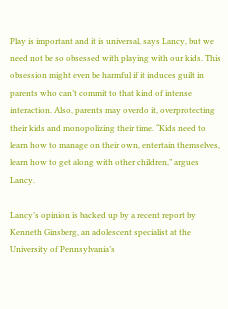Play is important and it is universal, says Lancy, but we need not be so obsessed with playing with our kids. This obsession might even be harmful if it induces guilt in parents who can’t commit to that kind of intense interaction. Also, parents may overdo it, overprotecting their kids and monopolizing their time. “Kids need to learn how to manage on their own, entertain themselves, learn how to get along with other children,” argues Lancy.

Lancy’s opinion is backed up by a recent report by Kenneth Ginsberg, an adolescent specialist at the University of Pennsylvania’s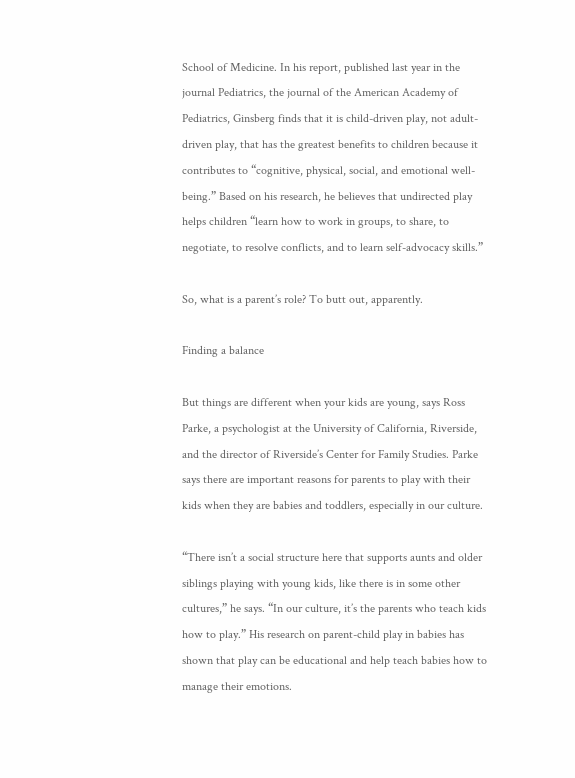School of Medicine. In his report, published last year in the journal Pediatrics, the journal of the American Academy of Pediatrics, Ginsberg finds that it is child-driven play, not adult-driven play, that has the greatest benefits to children because it contributes to “cognitive, physical, social, and emotional well-being.” Based on his research, he believes that undirected play helps children “learn how to work in groups, to share, to negotiate, to resolve conflicts, and to learn self-advocacy skills.”

So, what is a parent’s role? To butt out, apparently.

Finding a balance

But things are different when your kids are young, says Ross Parke, a psychologist at the University of California, Riverside, and the director of Riverside’s Center for Family Studies. Parke says there are important reasons for parents to play with their kids when they are babies and toddlers, especially in our culture.

“There isn’t a social structure here that supports aunts and older siblings playing with young kids, like there is in some other cultures,” he says. “In our culture, it’s the parents who teach kids how to play.” His research on parent-child play in babies has shown that play can be educational and help teach babies how to manage their emotions.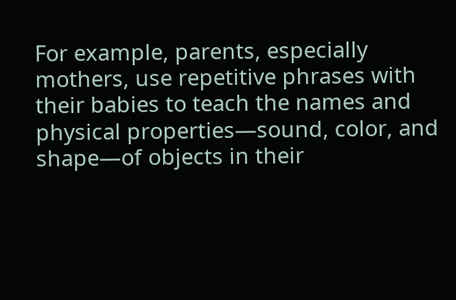For example, parents, especially mothers, use repetitive phrases with their babies to teach the names and physical properties—sound, color, and shape—of objects in their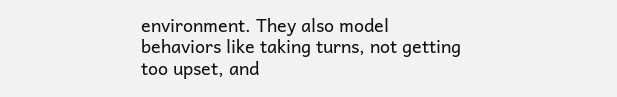environment. They also model behaviors like taking turns, not getting too upset, and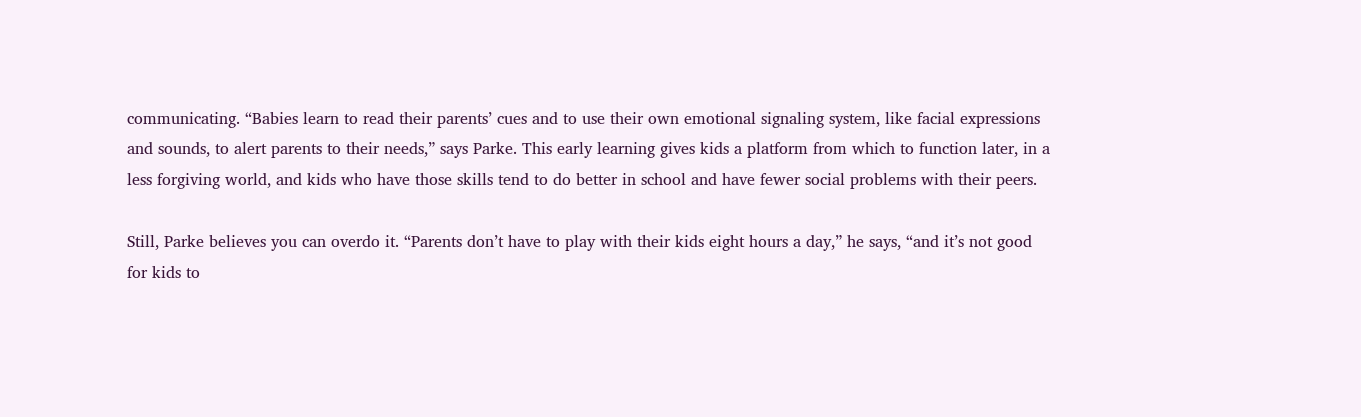communicating. “Babies learn to read their parents’ cues and to use their own emotional signaling system, like facial expressions and sounds, to alert parents to their needs,” says Parke. This early learning gives kids a platform from which to function later, in a less forgiving world, and kids who have those skills tend to do better in school and have fewer social problems with their peers.

Still, Parke believes you can overdo it. “Parents don’t have to play with their kids eight hours a day,” he says, “and it’s not good for kids to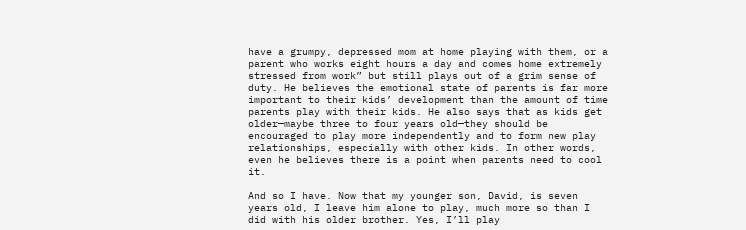have a grumpy, depressed mom at home playing with them, or a parent who works eight hours a day and comes home extremely stressed from work” but still plays out of a grim sense of duty. He believes the emotional state of parents is far more important to their kids’ development than the amount of time parents play with their kids. He also says that as kids get older—maybe three to four years old—they should be encouraged to play more independently and to form new play relationships, especially with other kids. In other words, even he believes there is a point when parents need to cool it.

And so I have. Now that my younger son, David, is seven years old, I leave him alone to play, much more so than I did with his older brother. Yes, I’ll play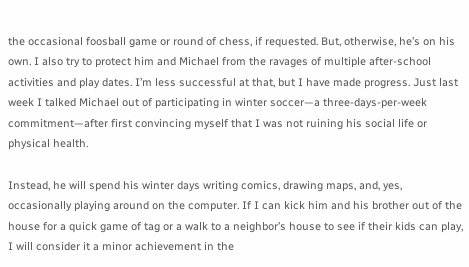the occasional foosball game or round of chess, if requested. But, otherwise, he’s on his own. I also try to protect him and Michael from the ravages of multiple after-school activities and play dates. I’m less successful at that, but I have made progress. Just last week I talked Michael out of participating in winter soccer—a three-days-per-week commitment—after first convincing myself that I was not ruining his social life or physical health.

Instead, he will spend his winter days writing comics, drawing maps, and, yes, occasionally playing around on the computer. If I can kick him and his brother out of the house for a quick game of tag or a walk to a neighbor’s house to see if their kids can play, I will consider it a minor achievement in the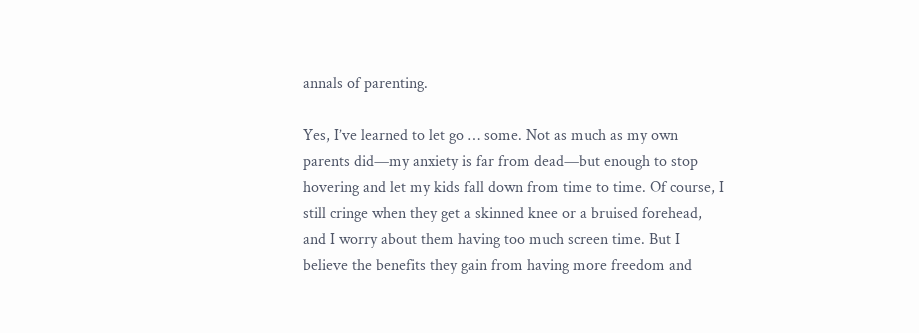annals of parenting.

Yes, I’ve learned to let go … some. Not as much as my own parents did—my anxiety is far from dead—but enough to stop hovering and let my kids fall down from time to time. Of course, I still cringe when they get a skinned knee or a bruised forehead, and I worry about them having too much screen time. But I believe the benefits they gain from having more freedom and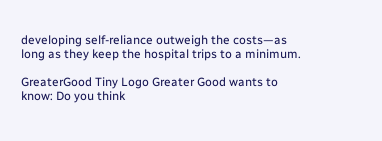developing self-reliance outweigh the costs—as long as they keep the hospital trips to a minimum.

GreaterGood Tiny Logo Greater Good wants to know: Do you think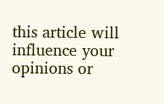this article will influence your opinions or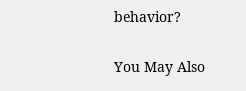behavior?

You May Also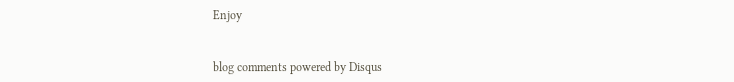Enjoy


blog comments powered by Disqus